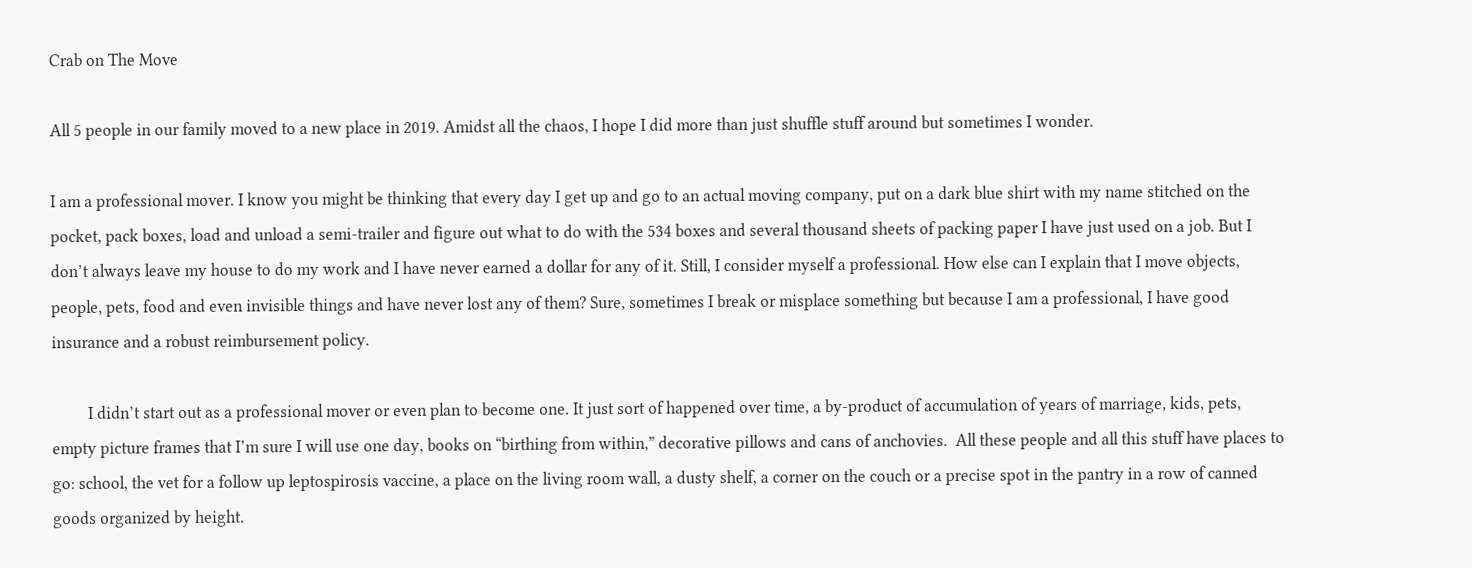Crab on The Move

All 5 people in our family moved to a new place in 2019. Amidst all the chaos, I hope I did more than just shuffle stuff around but sometimes I wonder.

I am a professional mover. I know you might be thinking that every day I get up and go to an actual moving company, put on a dark blue shirt with my name stitched on the pocket, pack boxes, load and unload a semi-trailer and figure out what to do with the 534 boxes and several thousand sheets of packing paper I have just used on a job. But I don’t always leave my house to do my work and I have never earned a dollar for any of it. Still, I consider myself a professional. How else can I explain that I move objects, people, pets, food and even invisible things and have never lost any of them? Sure, sometimes I break or misplace something but because I am a professional, I have good insurance and a robust reimbursement policy.

         I didn’t start out as a professional mover or even plan to become one. It just sort of happened over time, a by-product of accumulation of years of marriage, kids, pets, empty picture frames that I’m sure I will use one day, books on “birthing from within,” decorative pillows and cans of anchovies.  All these people and all this stuff have places to go: school, the vet for a follow up leptospirosis vaccine, a place on the living room wall, a dusty shelf, a corner on the couch or a precise spot in the pantry in a row of canned goods organized by height.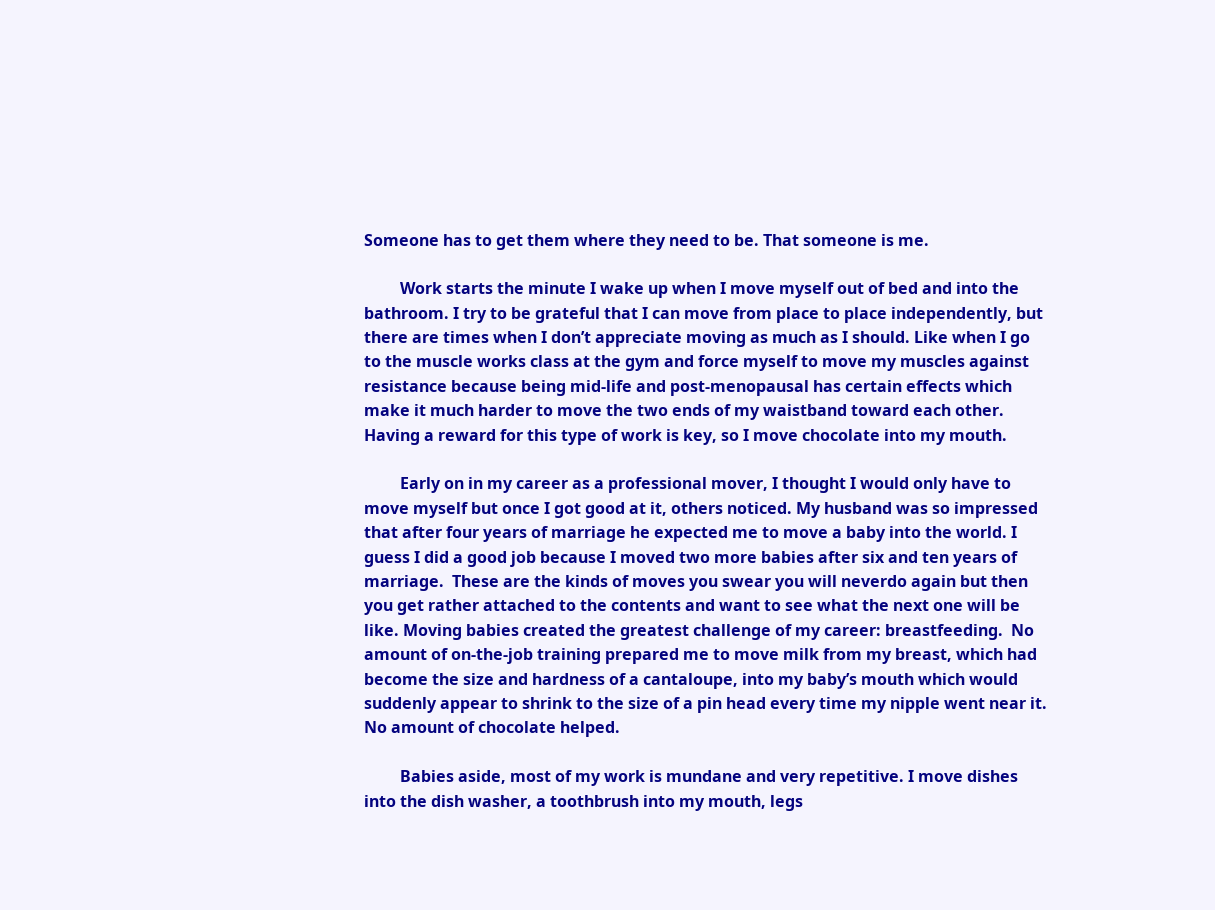Someone has to get them where they need to be. That someone is me.

         Work starts the minute I wake up when I move myself out of bed and into the bathroom. I try to be grateful that I can move from place to place independently, but there are times when I don’t appreciate moving as much as I should. Like when I go to the muscle works class at the gym and force myself to move my muscles against resistance because being mid-life and post-menopausal has certain effects which make it much harder to move the two ends of my waistband toward each other. Having a reward for this type of work is key, so I move chocolate into my mouth.

         Early on in my career as a professional mover, I thought I would only have to move myself but once I got good at it, others noticed. My husband was so impressed that after four years of marriage he expected me to move a baby into the world. I guess I did a good job because I moved two more babies after six and ten years of marriage.  These are the kinds of moves you swear you will neverdo again but then you get rather attached to the contents and want to see what the next one will be like. Moving babies created the greatest challenge of my career: breastfeeding.  No amount of on-the-job training prepared me to move milk from my breast, which had become the size and hardness of a cantaloupe, into my baby’s mouth which would suddenly appear to shrink to the size of a pin head every time my nipple went near it. No amount of chocolate helped.

         Babies aside, most of my work is mundane and very repetitive. I move dishes into the dish washer, a toothbrush into my mouth, legs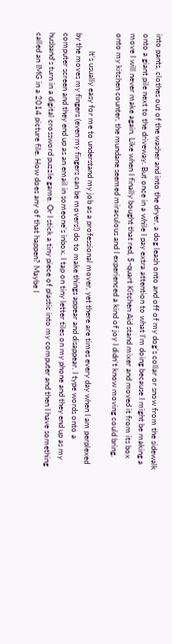into pants, clothes out of the washer and into the dryer, a dog leash onto and off of my dog’s collar or snow from the sidewalk onto a giant pile next to the driveway. But once in a while I pay extra attention to what I’m doing because I might be making a move I will never make again. Like when I finally bought that red, 5-quart Kitchen Aid stand mixer and moved it from its box onto my kitchen counter, the mundane seemed miraculous and I experienced a kind of joy I didn’t know moving could bring.

         It’s usually easy for me to understand my job as a professional mover, yet there are times every day when I am perplexed by the moves my fingers (even my fingers can be movers!) do to make things appear and disappear. I type words onto a computer screen and they end up as an email in someone’s inbox. I tap on tiny letter tiles on my phone and they end up as my husband’s turn in a digital crossword puzzle game. Or I stick a tiny piece of plastic into my computer and then I have something called an IMG in a 2014 picture file. How does any of that happen? Maybe I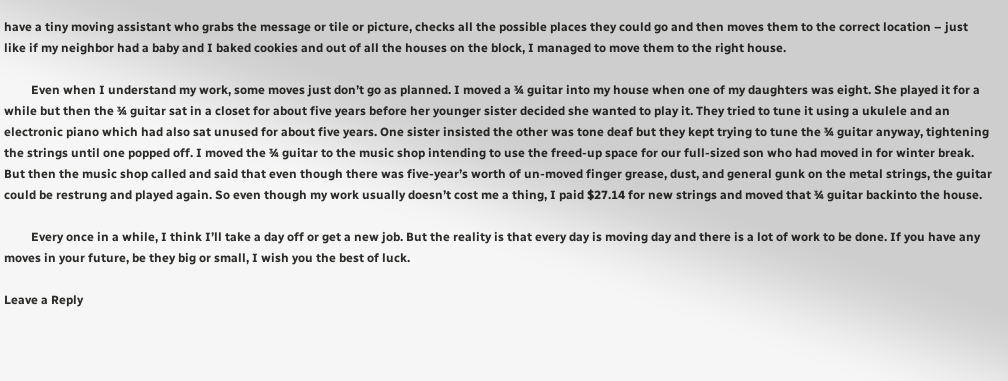have a tiny moving assistant who grabs the message or tile or picture, checks all the possible places they could go and then moves them to the correct location – just like if my neighbor had a baby and I baked cookies and out of all the houses on the block, I managed to move them to the right house.

         Even when I understand my work, some moves just don’t go as planned. I moved a ¾ guitar into my house when one of my daughters was eight. She played it for a while but then the ¾ guitar sat in a closet for about five years before her younger sister decided she wanted to play it. They tried to tune it using a ukulele and an electronic piano which had also sat unused for about five years. One sister insisted the other was tone deaf but they kept trying to tune the ¾ guitar anyway, tightening the strings until one popped off. I moved the ¾ guitar to the music shop intending to use the freed-up space for our full-sized son who had moved in for winter break. But then the music shop called and said that even though there was five-year’s worth of un-moved finger grease, dust, and general gunk on the metal strings, the guitar could be restrung and played again. So even though my work usually doesn’t cost me a thing, I paid $27.14 for new strings and moved that ¾ guitar backinto the house.

         Every once in a while, I think I’ll take a day off or get a new job. But the reality is that every day is moving day and there is a lot of work to be done. If you have any moves in your future, be they big or small, I wish you the best of luck.

Leave a Reply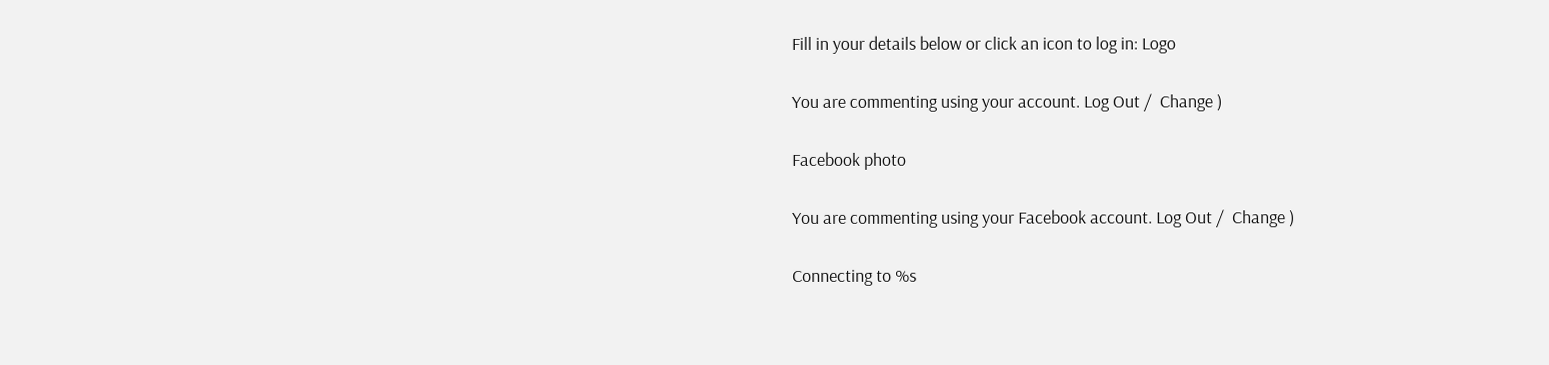Fill in your details below or click an icon to log in: Logo

You are commenting using your account. Log Out /  Change )

Facebook photo

You are commenting using your Facebook account. Log Out /  Change )

Connecting to %s